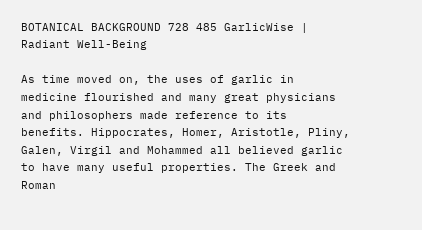BOTANICAL BACKGROUND 728 485 GarlicWise | Radiant Well-Being

As time moved on, the uses of garlic in medicine flourished and many great physicians and philosophers made reference to its benefits. Hippocrates, Homer, Aristotle, Pliny, Galen, Virgil and Mohammed all believed garlic to have many useful properties. The Greek and Roman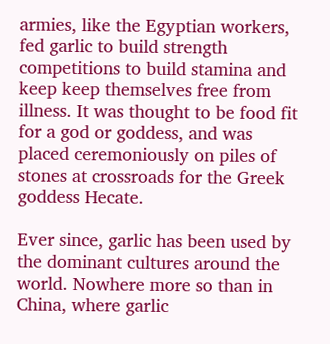armies, like the Egyptian workers, fed garlic to build strength competitions to build stamina and keep keep themselves free from illness. It was thought to be food fit for a god or goddess, and was placed ceremoniously on piles of stones at crossroads for the Greek goddess Hecate.

Ever since, garlic has been used by the dominant cultures around the world. Nowhere more so than in China, where garlic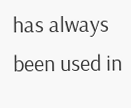has always been used in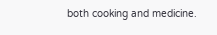both cooking and medicine.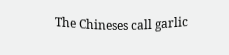The Chineses call garlic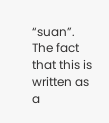“suan”. The fact that this is written as a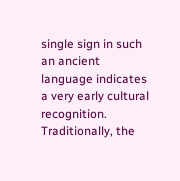single sign in such an ancient language indicates a very early cultural recognition. Traditionally, the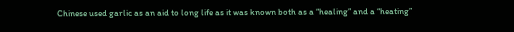Chinese used garlic as an aid to long life as it was known both as a “healing” and a “heating”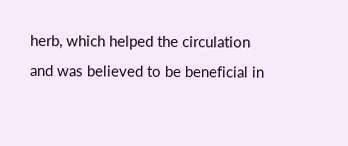herb, which helped the circulation and was believed to be beneficial in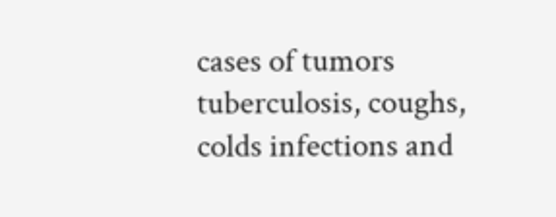cases of tumors tuberculosis, coughs, colds infections and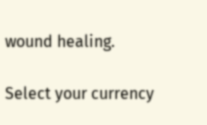wound healing.

Select your currency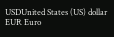USDUnited States (US) dollar
EUR Euro